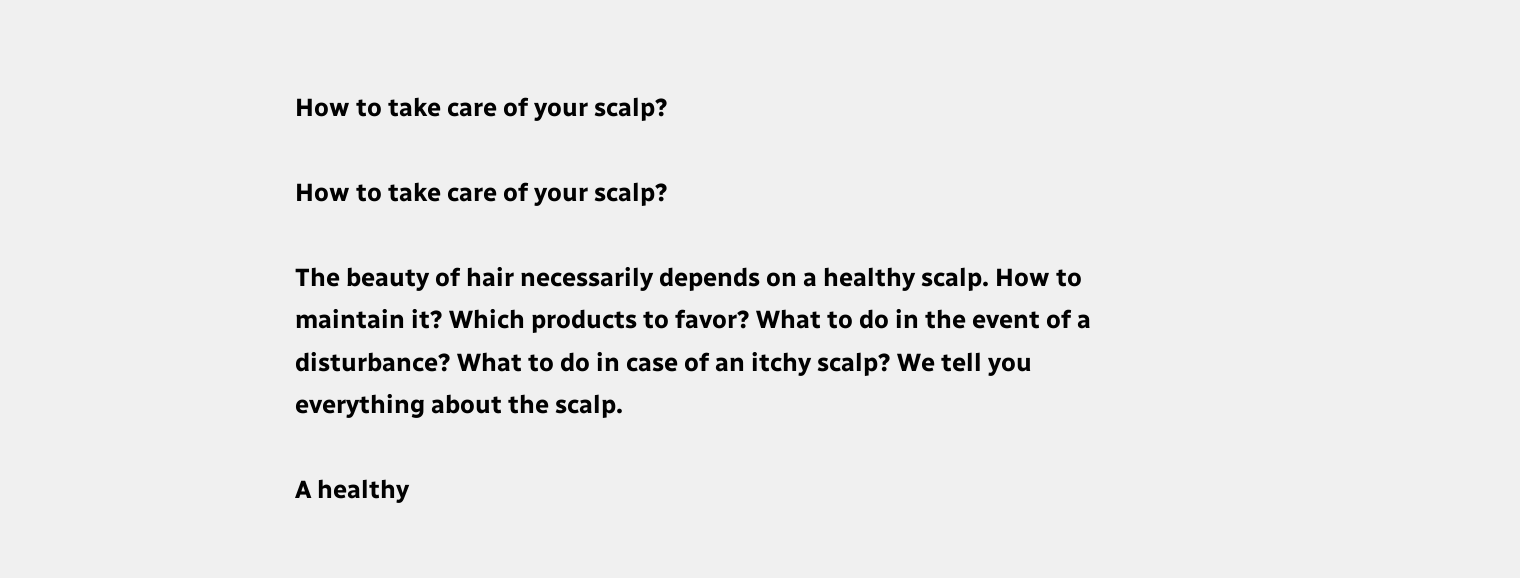How to take care of your scalp?

How to take care of your scalp?

The beauty of hair necessarily depends on a healthy scalp. How to maintain it? Which products to favor? What to do in the event of a disturbance? What to do in case of an itchy scalp? We tell you everything about the scalp.

A healthy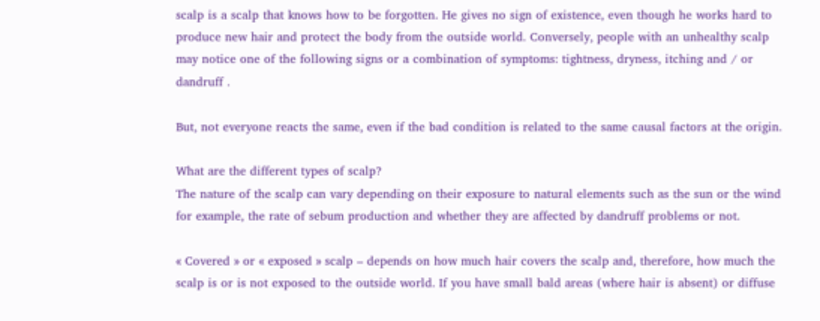scalp is a scalp that knows how to be forgotten. He gives no sign of existence, even though he works hard to produce new hair and protect the body from the outside world. Conversely, people with an unhealthy scalp may notice one of the following signs or a combination of symptoms: tightness, dryness, itching and / or dandruff .

But, not everyone reacts the same, even if the bad condition is related to the same causal factors at the origin.

What are the different types of scalp?
The nature of the scalp can vary depending on their exposure to natural elements such as the sun or the wind for example, the rate of sebum production and whether they are affected by dandruff problems or not.

« Covered » or « exposed » scalp – depends on how much hair covers the scalp and, therefore, how much the scalp is or is not exposed to the outside world. If you have small bald areas (where hair is absent) or diffuse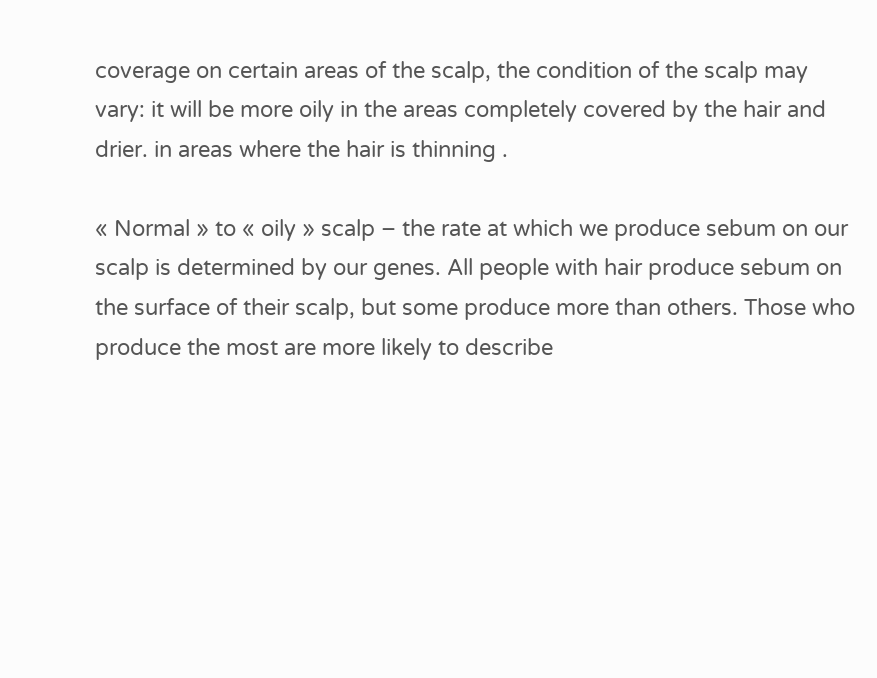coverage on certain areas of the scalp, the condition of the scalp may vary: it will be more oily in the areas completely covered by the hair and drier. in areas where the hair is thinning .

« Normal » to « oily » scalp – the rate at which we produce sebum on our scalp is determined by our genes. All people with hair produce sebum on the surface of their scalp, but some produce more than others. Those who produce the most are more likely to describe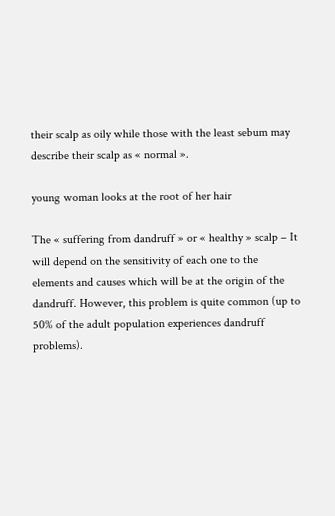their scalp as oily while those with the least sebum may describe their scalp as « normal ».

young woman looks at the root of her hair

The « suffering from dandruff » or « healthy » scalp – It will depend on the sensitivity of each one to the elements and causes which will be at the origin of the dandruff. However, this problem is quite common (up to 50% of the adult population experiences dandruff problems).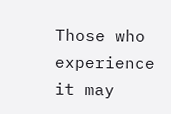Those who experience it may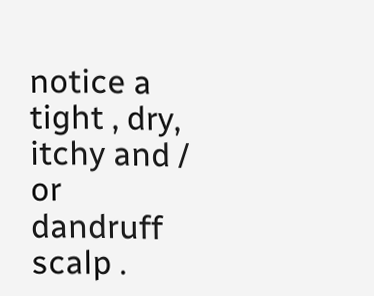notice a tight , dry, itchy and / or dandruff scalp .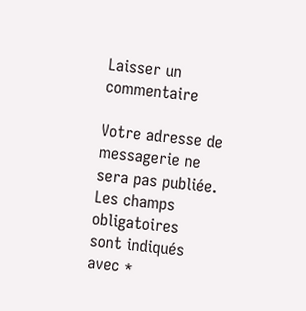Laisser un commentaire

Votre adresse de messagerie ne sera pas publiée. Les champs obligatoires sont indiqués avec *